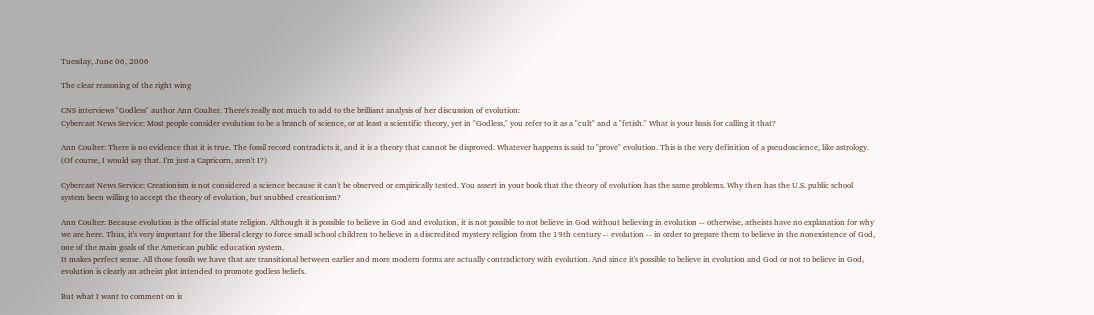Tuesday, June 06, 2006

The clear reasoning of the right wing

CNS interviews "Godless" author Ann Coulter. There's really not much to add to the brilliant analysis of her discussion of evolution:
Cybercast News Service: Most people consider evolution to be a branch of science, or at least a scientific theory, yet in "Godless," you refer to it as a "cult" and a "fetish." What is your basis for calling it that?

Ann Coulter: There is no evidence that it is true. The fossil record contradicts it, and it is a theory that cannot be disproved. Whatever happens is said to "prove" evolution. This is the very definition of a pseudoscience, like astrology. (Of course, I would say that. I'm just a Capricorn, aren't I?)

Cybercast News Service: Creationism is not considered a science because it can't be observed or empirically tested. You assert in your book that the theory of evolution has the same problems. Why then has the U.S. public school system been willing to accept the theory of evolution, but snubbed creationism?

Ann Coulter: Because evolution is the official state religion. Although it is possible to believe in God and evolution, it is not possible to not believe in God without believing in evolution -- otherwise, atheists have no explanation for why we are here. Thus, it's very important for the liberal clergy to force small school children to believe in a discredited mystery religion from the 19th century -- evolution -- in order to prepare them to believe in the nonexistence of God, one of the main goals of the American public education system.
It makes perfect sense. All those fossils we have that are transitional between earlier and more modern forms are actually contradictory with evolution. And since it's possible to believe in evolution and God or not to believe in God, evolution is clearly an atheist plot intended to promote godless beliefs.

But what I want to comment on is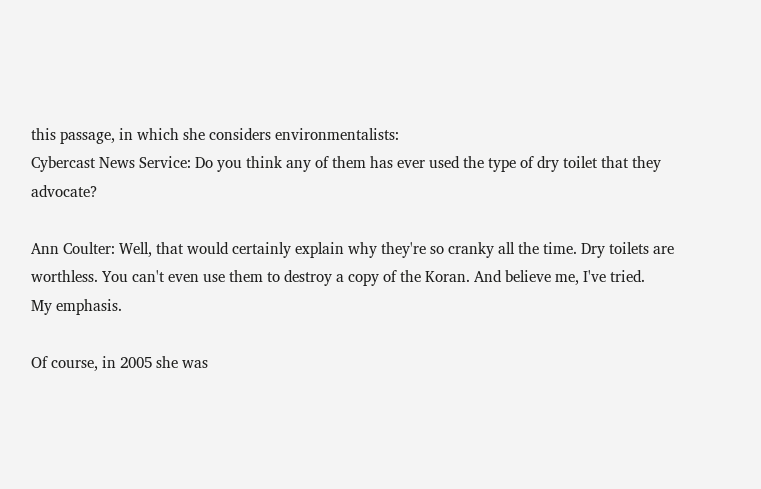this passage, in which she considers environmentalists:
Cybercast News Service: Do you think any of them has ever used the type of dry toilet that they advocate?

Ann Coulter: Well, that would certainly explain why they're so cranky all the time. Dry toilets are worthless. You can't even use them to destroy a copy of the Koran. And believe me, I've tried.
My emphasis.

Of course, in 2005 she was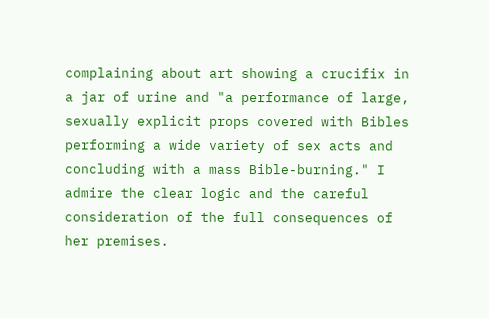complaining about art showing a crucifix in a jar of urine and "a performance of large, sexually explicit props covered with Bibles performing a wide variety of sex acts and concluding with a mass Bible-burning." I admire the clear logic and the careful consideration of the full consequences of her premises.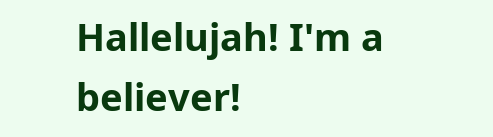Hallelujah! I'm a believer!